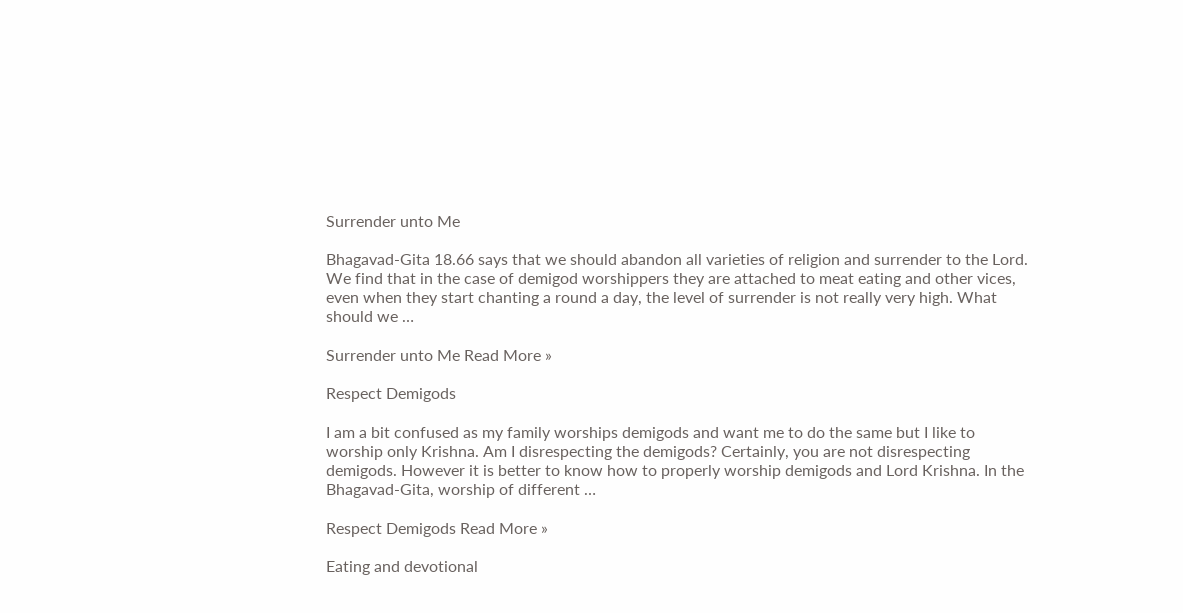Surrender unto Me

Bhagavad-Gita 18.66 says that we should abandon all varieties of religion and surrender to the Lord. We find that in the case of demigod worshippers they are attached to meat eating and other vices, even when they start chanting a round a day, the level of surrender is not really very high. What should we …

Surrender unto Me Read More »

Respect Demigods

I am a bit confused as my family worships demigods and want me to do the same but I like to worship only Krishna. Am I disrespecting the demigods? Certainly, you are not disrespecting demigods. However it is better to know how to properly worship demigods and Lord Krishna. In the Bhagavad-Gita, worship of different …

Respect Demigods Read More »

Eating and devotional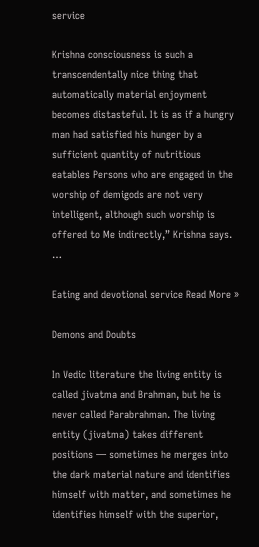service

Krishna consciousness is such a transcendentally nice thing that automatically material enjoyment becomes distasteful. It is as if a hungry man had satisfied his hunger by a sufficient quantity of nutritious eatables Persons who are engaged in the worship of demigods are not very intelligent, although such worship is offered to Me indirectly,” Krishna says. …

Eating and devotional service Read More »

Demons and Doubts

In Vedic literature the living entity is called jivatma and Brahman, but he is never called Parabrahman. The living entity (jivatma) takes different positions — sometimes he merges into the dark material nature and identifies himself with matter, and sometimes he identifies himself with the superior,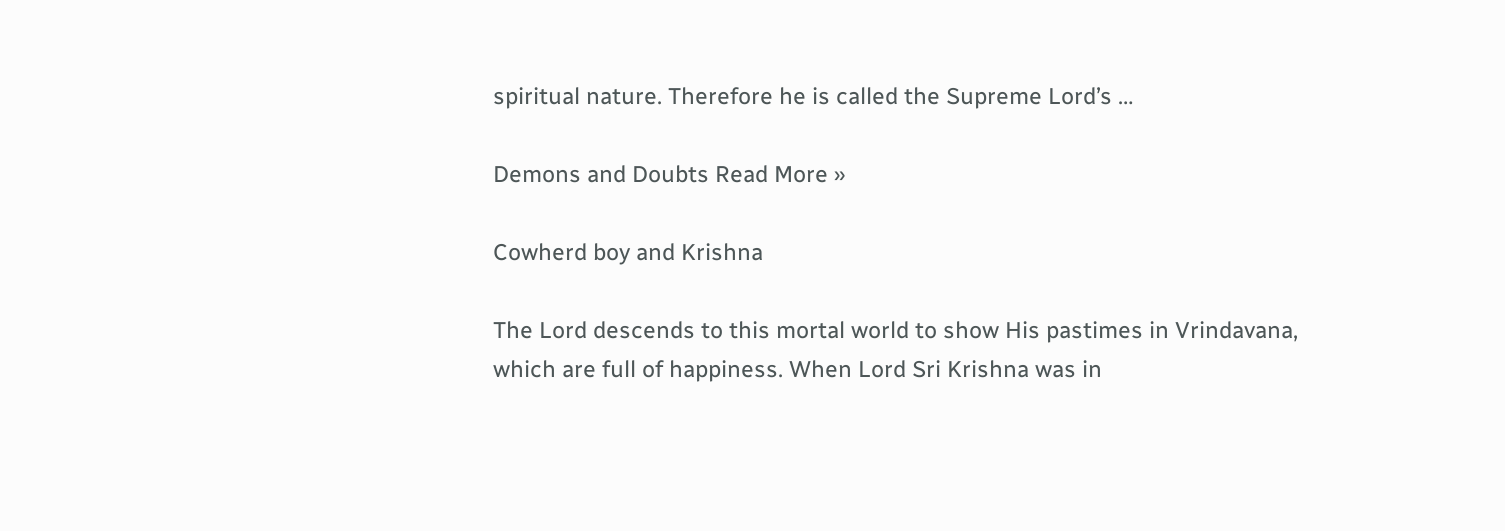spiritual nature. Therefore he is called the Supreme Lord’s …

Demons and Doubts Read More »

Cowherd boy and Krishna

The Lord descends to this mortal world to show His pastimes in Vrindavana, which are full of happiness. When Lord Sri Krishna was in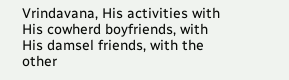Vrindavana, His activities with His cowherd boyfriends, with His damsel friends, with the other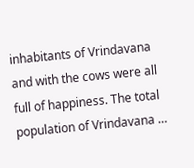inhabitants of Vrindavana and with the cows were all full of happiness. The total population of Vrindavana …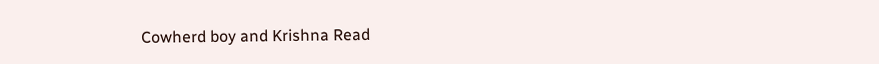Cowherd boy and Krishna Read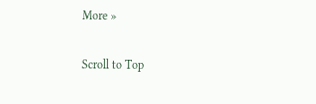More »

Scroll to Top